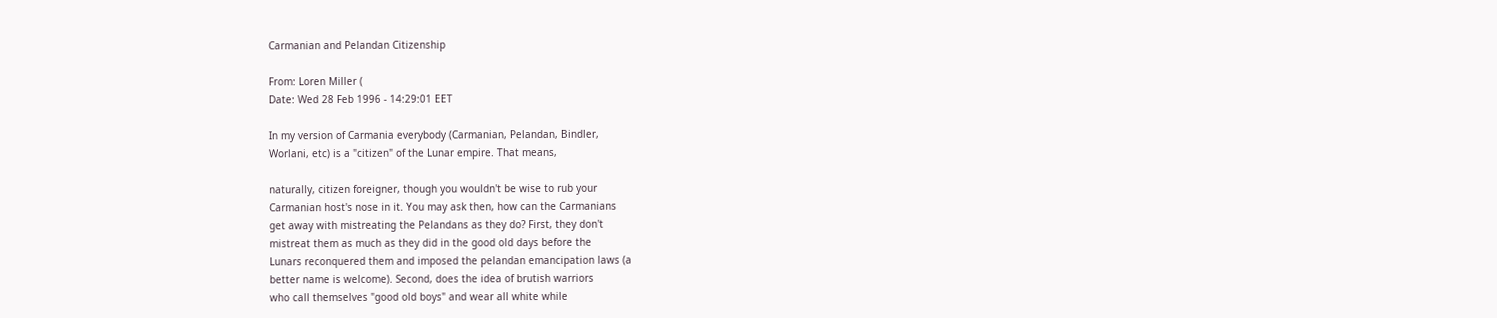Carmanian and Pelandan Citizenship

From: Loren Miller (
Date: Wed 28 Feb 1996 - 14:29:01 EET

In my version of Carmania everybody (Carmanian, Pelandan, Bindler,
Worlani, etc) is a "citizen" of the Lunar empire. That means,

naturally, citizen foreigner, though you wouldn't be wise to rub your
Carmanian host's nose in it. You may ask then, how can the Carmanians
get away with mistreating the Pelandans as they do? First, they don't
mistreat them as much as they did in the good old days before the
Lunars reconquered them and imposed the pelandan emancipation laws (a
better name is welcome). Second, does the idea of brutish warriors
who call themselves "good old boys" and wear all white while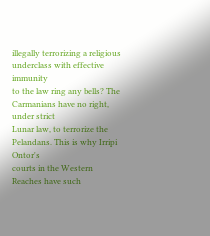illegally terrorizing a religious underclass with effective immunity
to the law ring any bells? The Carmanians have no right, under strict
Lunar law, to terrorize the Pelandans. This is why Irripi Ontor's
courts in the Western Reaches have such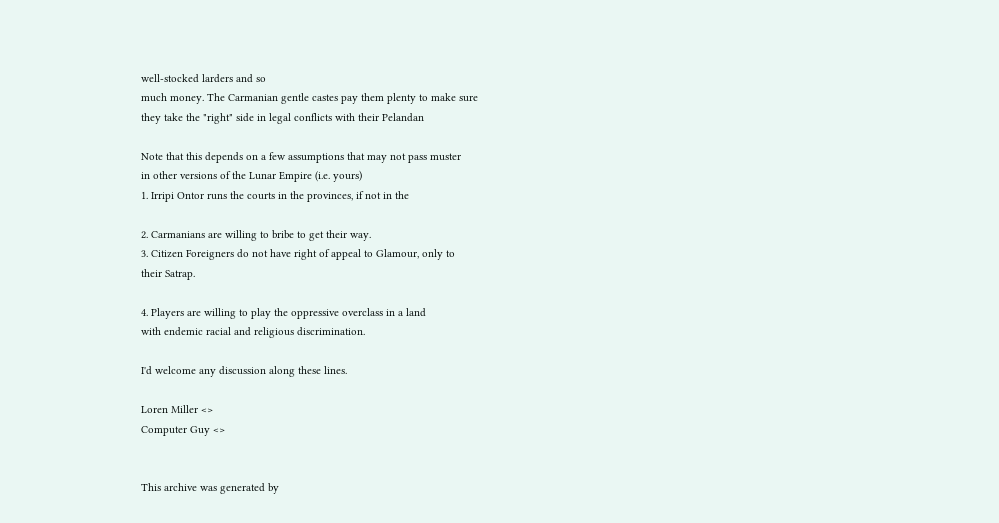well-stocked larders and so
much money. The Carmanian gentle castes pay them plenty to make sure
they take the "right" side in legal conflicts with their Pelandan

Note that this depends on a few assumptions that may not pass muster
in other versions of the Lunar Empire (i.e. yours)
1. Irripi Ontor runs the courts in the provinces, if not in the

2. Carmanians are willing to bribe to get their way.
3. Citizen Foreigners do not have right of appeal to Glamour, only to
their Satrap.

4. Players are willing to play the oppressive overclass in a land
with endemic racial and religious discrimination.

I'd welcome any discussion along these lines.

Loren Miller <>
Computer Guy <>


This archive was generated by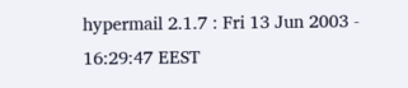hypermail 2.1.7 : Fri 13 Jun 2003 - 16:29:47 EEST